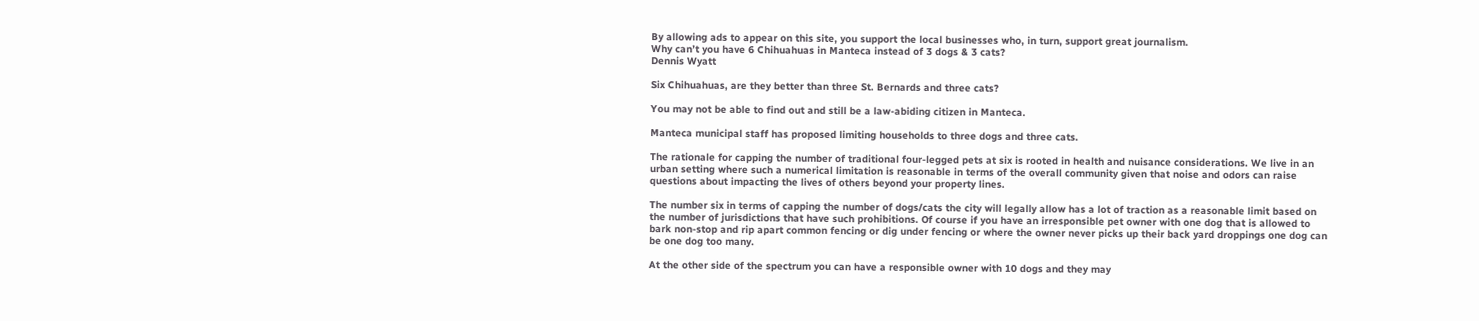By allowing ads to appear on this site, you support the local businesses who, in turn, support great journalism.
Why can’t you have 6 Chihuahuas in Manteca instead of 3 dogs & 3 cats?
Dennis Wyatt

Six Chihuahuas, are they better than three St. Bernards and three cats?

You may not be able to find out and still be a law-abiding citizen in Manteca.

Manteca municipal staff has proposed limiting households to three dogs and three cats.

The rationale for capping the number of traditional four-legged pets at six is rooted in health and nuisance considerations. We live in an urban setting where such a numerical limitation is reasonable in terms of the overall community given that noise and odors can raise questions about impacting the lives of others beyond your property lines.

The number six in terms of capping the number of dogs/cats the city will legally allow has a lot of traction as a reasonable limit based on the number of jurisdictions that have such prohibitions. Of course if you have an irresponsible pet owner with one dog that is allowed to bark non-stop and rip apart common fencing or dig under fencing or where the owner never picks up their back yard droppings one dog can be one dog too many.

At the other side of the spectrum you can have a responsible owner with 10 dogs and they may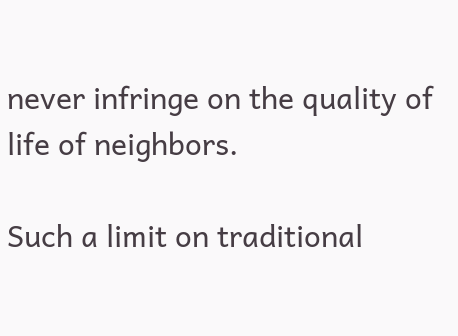never infringe on the quality of life of neighbors.

Such a limit on traditional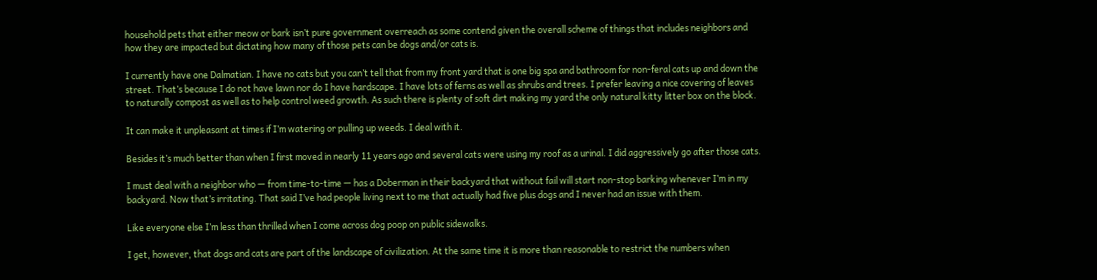household pets that either meow or bark isn’t pure government overreach as some contend given the overall scheme of things that includes neighbors and how they are impacted but dictating how many of those pets can be dogs and/or cats is.

I currently have one Dalmatian. I have no cats but you can’t tell that from my front yard that is one big spa and bathroom for non-feral cats up and down the street. That’s because I do not have lawn nor do I have hardscape. I have lots of ferns as well as shrubs and trees. I prefer leaving a nice covering of leaves to naturally compost as well as to help control weed growth. As such there is plenty of soft dirt making my yard the only natural kitty litter box on the block.

It can make it unpleasant at times if I’m watering or pulling up weeds. I deal with it.

Besides it’s much better than when I first moved in nearly 11 years ago and several cats were using my roof as a urinal. I did aggressively go after those cats.

I must deal with a neighbor who — from time-to-time — has a Doberman in their backyard that without fail will start non-stop barking whenever I’m in my backyard. Now that’s irritating. That said I’ve had people living next to me that actually had five plus dogs and I never had an issue with them.

Like everyone else I’m less than thrilled when I come across dog poop on public sidewalks.

I get, however, that dogs and cats are part of the landscape of civilization. At the same time it is more than reasonable to restrict the numbers when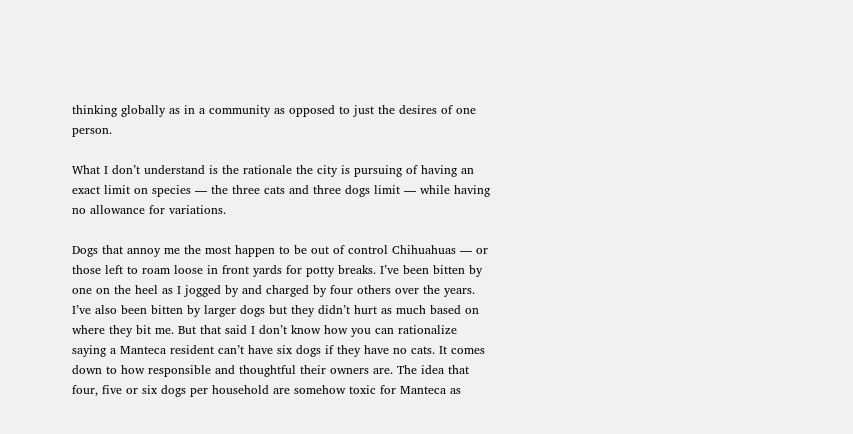thinking globally as in a community as opposed to just the desires of one person.

What I don’t understand is the rationale the city is pursuing of having an exact limit on species — the three cats and three dogs limit — while having no allowance for variations.

Dogs that annoy me the most happen to be out of control Chihuahuas — or those left to roam loose in front yards for potty breaks. I’ve been bitten by one on the heel as I jogged by and charged by four others over the years. I’ve also been bitten by larger dogs but they didn’t hurt as much based on where they bit me. But that said I don’t know how you can rationalize saying a Manteca resident can’t have six dogs if they have no cats. It comes down to how responsible and thoughtful their owners are. The idea that four, five or six dogs per household are somehow toxic for Manteca as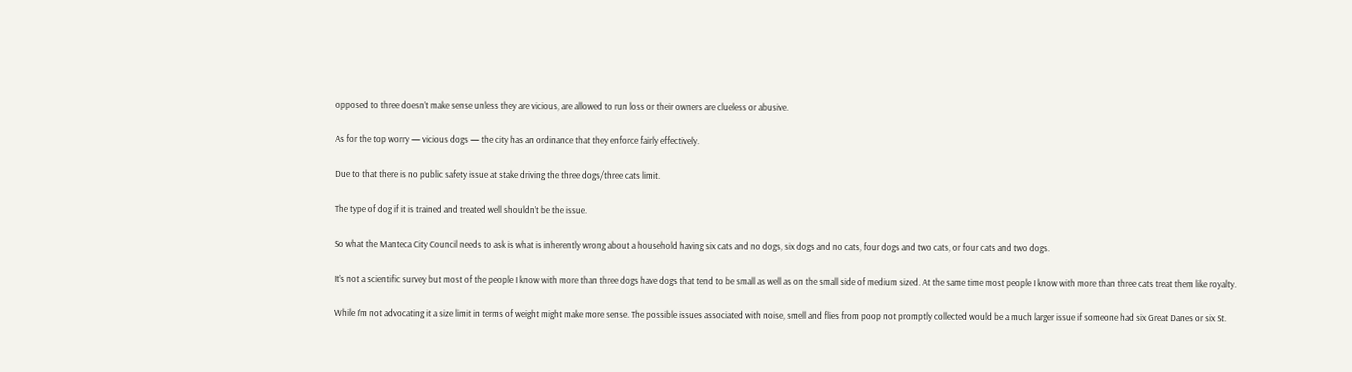opposed to three doesn’t make sense unless they are vicious, are allowed to run loss or their owners are clueless or abusive.

As for the top worry — vicious dogs — the city has an ordinance that they enforce fairly effectively.

Due to that there is no public safety issue at stake driving the three dogs/three cats limit.

The type of dog if it is trained and treated well shouldn’t be the issue.

So what the Manteca City Council needs to ask is what is inherently wrong about a household having six cats and no dogs, six dogs and no cats, four dogs and two cats, or four cats and two dogs.

It’s not a scientific survey but most of the people I know with more than three dogs have dogs that tend to be small as well as on the small side of medium sized. At the same time most people I know with more than three cats treat them like royalty.

While I’m not advocating it a size limit in terms of weight might make more sense. The possible issues associated with noise, smell and flies from poop not promptly collected would be a much larger issue if someone had six Great Danes or six St.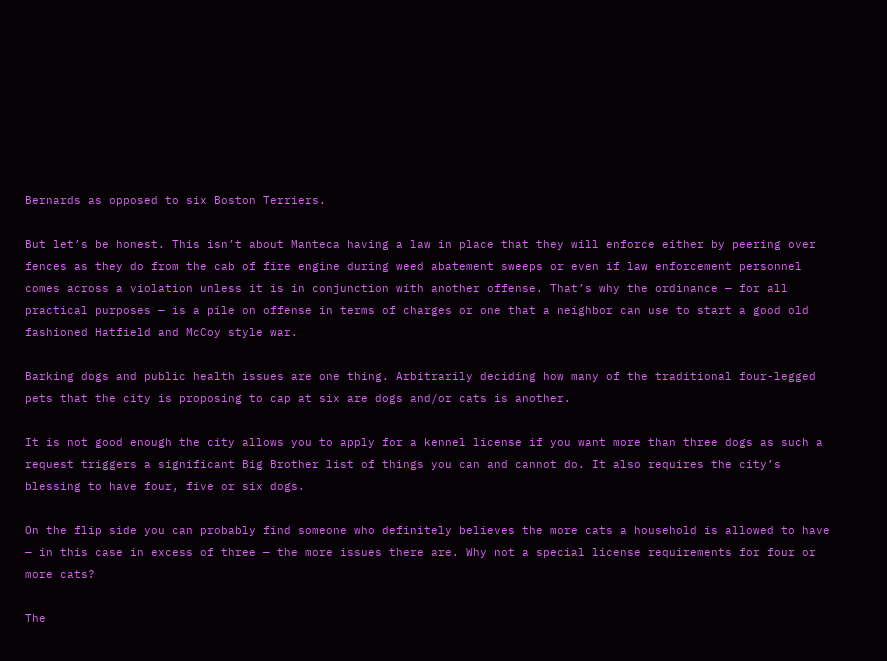Bernards as opposed to six Boston Terriers.

But let’s be honest. This isn’t about Manteca having a law in place that they will enforce either by peering over fences as they do from the cab of fire engine during weed abatement sweeps or even if law enforcement personnel comes across a violation unless it is in conjunction with another offense. That’s why the ordinance — for all practical purposes — is a pile on offense in terms of charges or one that a neighbor can use to start a good old fashioned Hatfield and McCoy style war.

Barking dogs and public health issues are one thing. Arbitrarily deciding how many of the traditional four-legged pets that the city is proposing to cap at six are dogs and/or cats is another.

It is not good enough the city allows you to apply for a kennel license if you want more than three dogs as such a request triggers a significant Big Brother list of things you can and cannot do. It also requires the city’s blessing to have four, five or six dogs.

On the flip side you can probably find someone who definitely believes the more cats a household is allowed to have — in this case in excess of three — the more issues there are. Why not a special license requirements for four or more cats?

The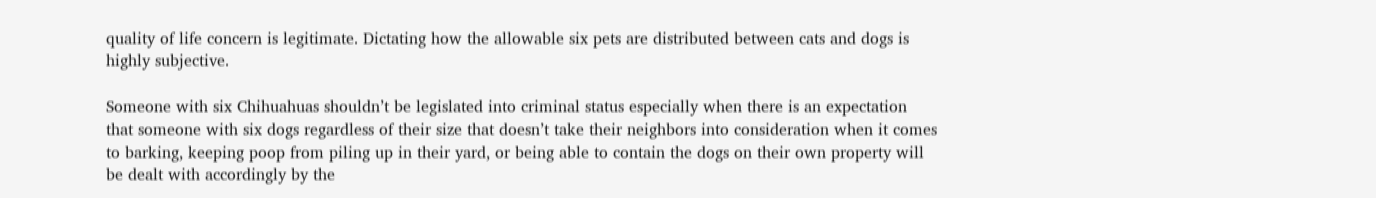quality of life concern is legitimate. Dictating how the allowable six pets are distributed between cats and dogs is highly subjective.

Someone with six Chihuahuas shouldn’t be legislated into criminal status especially when there is an expectation that someone with six dogs regardless of their size that doesn’t take their neighbors into consideration when it comes to barking, keeping poop from piling up in their yard, or being able to contain the dogs on their own property will be dealt with accordingly by the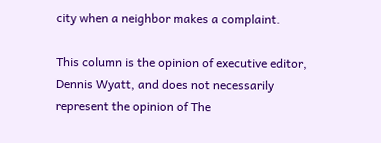city when a neighbor makes a complaint.

This column is the opinion of executive editor, Dennis Wyatt, and does not necessarily represent the opinion of The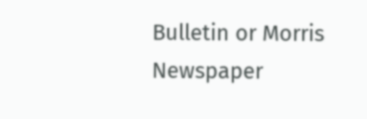Bulletin or Morris Newspaper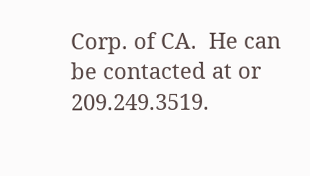Corp. of CA.  He can be contacted at or 209.249.3519.